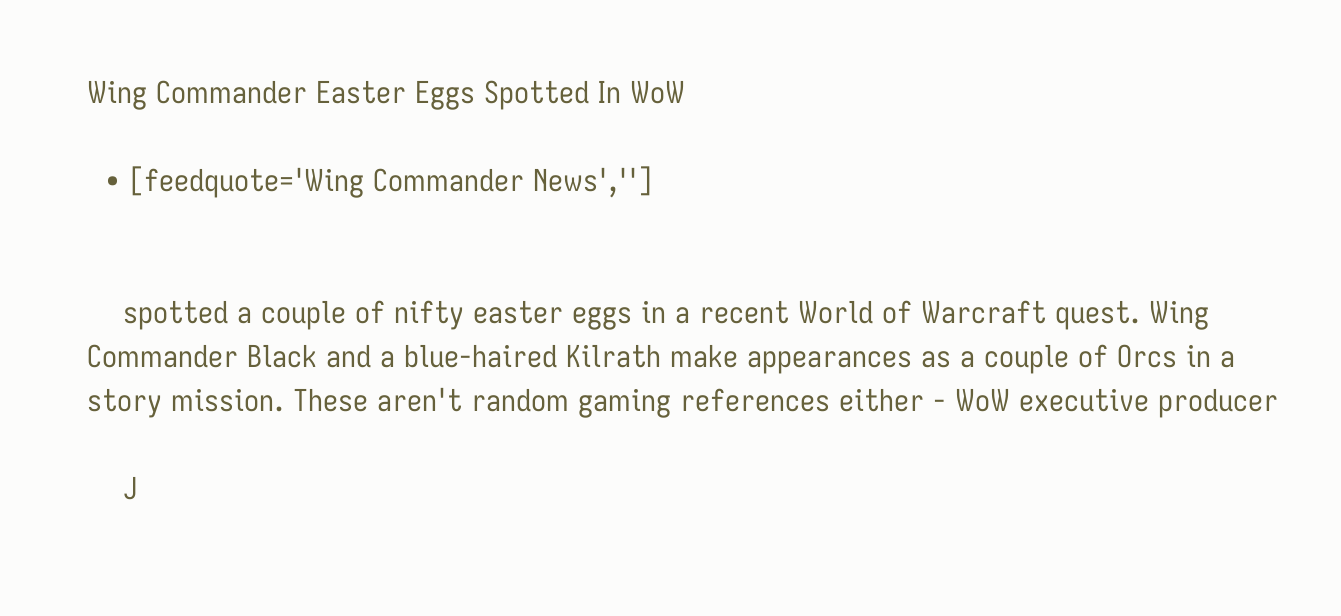Wing Commander Easter Eggs Spotted In WoW

  • [feedquote='Wing Commander News','']


    spotted a couple of nifty easter eggs in a recent World of Warcraft quest. Wing Commander Black and a blue-haired Kilrath make appearances as a couple of Orcs in a story mission. These aren't random gaming references either - WoW executive producer

    J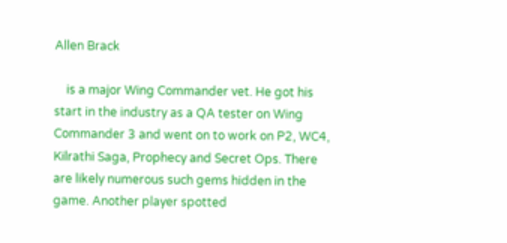Allen Brack

    is a major Wing Commander vet. He got his start in the industry as a QA tester on Wing Commander 3 and went on to work on P2, WC4, Kilrathi Saga, Prophecy and Secret Ops. There are likely numerous such gems hidden in the game. Another player spotted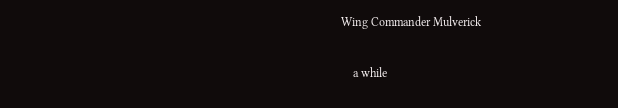Wing Commander Mulverick

    a while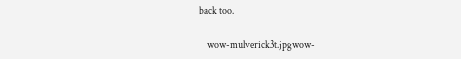back too.

    wow-mulverick3t.jpgwow-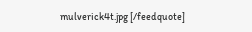mulverick4t.jpg [/feedquote]